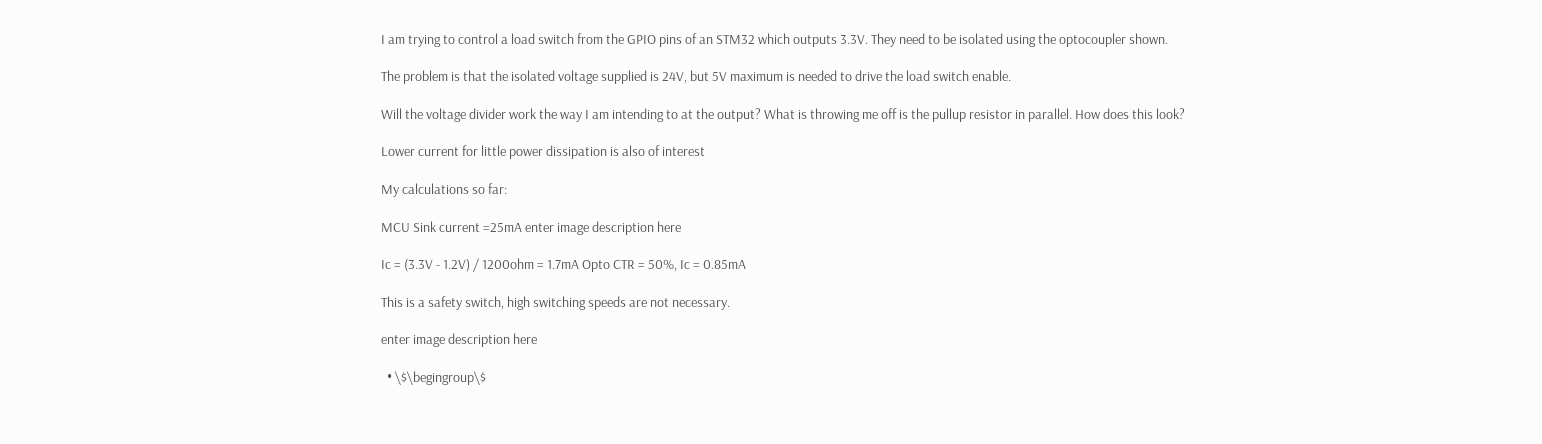I am trying to control a load switch from the GPIO pins of an STM32 which outputs 3.3V. They need to be isolated using the optocoupler shown.

The problem is that the isolated voltage supplied is 24V, but 5V maximum is needed to drive the load switch enable.

Will the voltage divider work the way I am intending to at the output? What is throwing me off is the pullup resistor in parallel. How does this look?

Lower current for little power dissipation is also of interest

My calculations so far:

MCU Sink current =25mA enter image description here

Ic = (3.3V - 1.2V) / 1200ohm = 1.7mA Opto CTR = 50%, Ic = 0.85mA

This is a safety switch, high switching speeds are not necessary.

enter image description here

  • \$\begingroup\$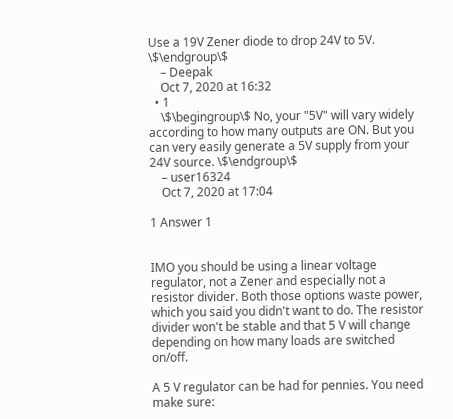Use a 19V Zener diode to drop 24V to 5V. \$\endgroup\$
    – Deepak
    Oct 7, 2020 at 16:32
  • 1
    \$\begingroup\$ No, your "5V" will vary widely according to how many outputs are ON. But you can very easily generate a 5V supply from your 24V source. \$\endgroup\$
    – user16324
    Oct 7, 2020 at 17:04

1 Answer 1


IMO you should be using a linear voltage regulator, not a Zener and especially not a resistor divider. Both those options waste power, which you said you didn't want to do. The resistor divider won't be stable and that 5 V will change depending on how many loads are switched on/off.

A 5 V regulator can be had for pennies. You need make sure: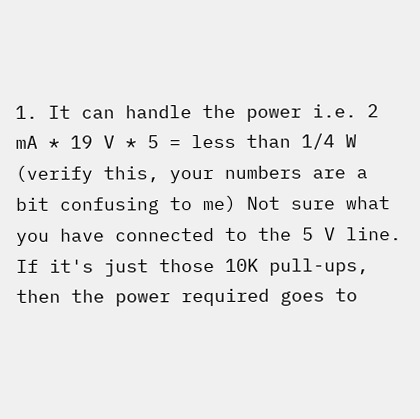1. It can handle the power i.e. 2 mA * 19 V * 5 = less than 1/4 W (verify this, your numbers are a bit confusing to me) Not sure what you have connected to the 5 V line. If it's just those 10K pull-ups, then the power required goes to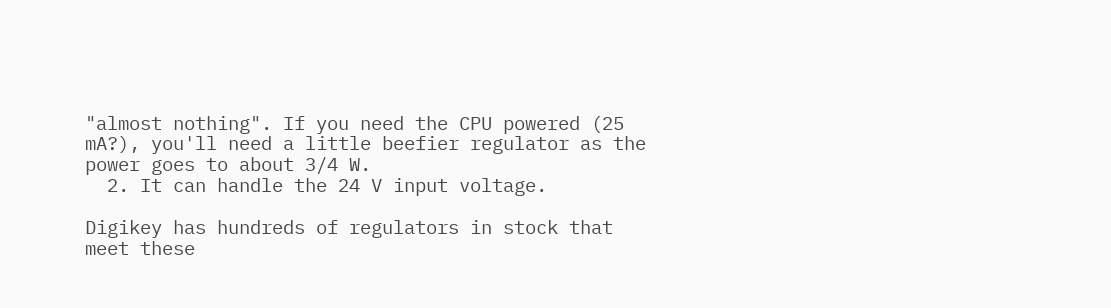"almost nothing". If you need the CPU powered (25 mA?), you'll need a little beefier regulator as the power goes to about 3/4 W.
  2. It can handle the 24 V input voltage.

Digikey has hundreds of regulators in stock that meet these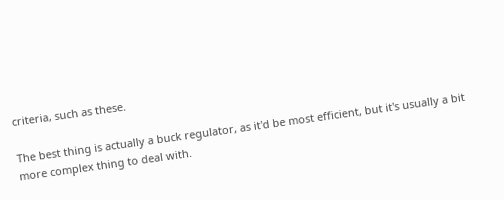criteria, such as these.

The best thing is actually a buck regulator, as it'd be most efficient, but it's usually a bit more complex thing to deal with.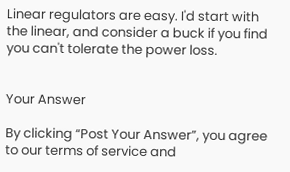Linear regulators are easy. I'd start with the linear, and consider a buck if you find you can't tolerate the power loss.


Your Answer

By clicking “Post Your Answer”, you agree to our terms of service and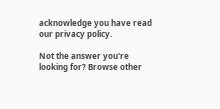acknowledge you have read our privacy policy.

Not the answer you're looking for? Browse other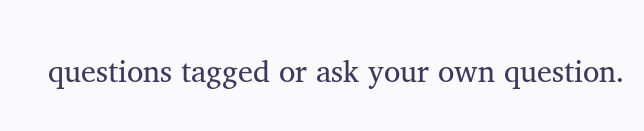questions tagged or ask your own question.